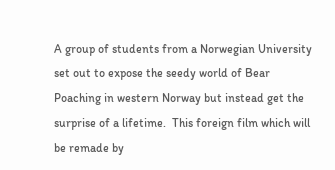A group of students from a Norwegian University set out to expose the seedy world of Bear Poaching in western Norway but instead get the surprise of a lifetime.  This foreign film which will be remade by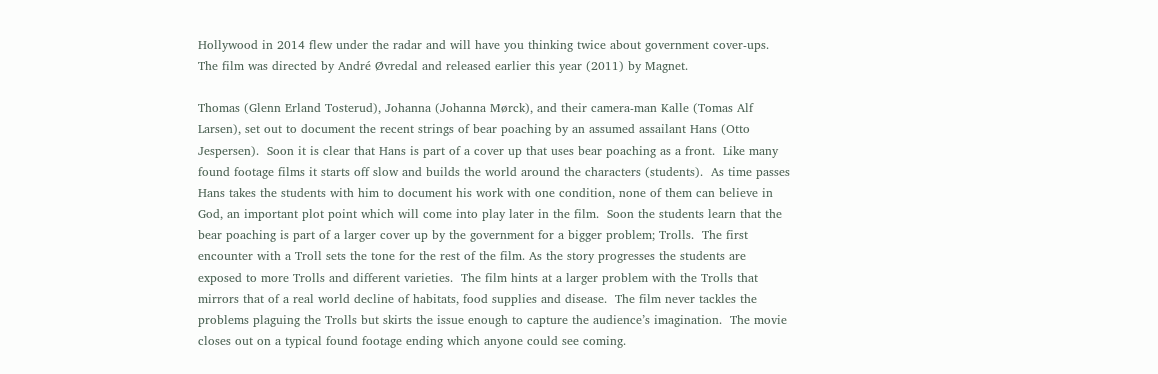Hollywood in 2014 flew under the radar and will have you thinking twice about government cover-ups.  The film was directed by André Øvredal and released earlier this year (2011) by Magnet.

Thomas (Glenn Erland Tosterud), Johanna (Johanna Mørck), and their camera-man Kalle (Tomas Alf Larsen), set out to document the recent strings of bear poaching by an assumed assailant Hans (Otto Jespersen).  Soon it is clear that Hans is part of a cover up that uses bear poaching as a front.  Like many found footage films it starts off slow and builds the world around the characters (students).  As time passes Hans takes the students with him to document his work with one condition, none of them can believe in God, an important plot point which will come into play later in the film.  Soon the students learn that the bear poaching is part of a larger cover up by the government for a bigger problem; Trolls.  The first encounter with a Troll sets the tone for the rest of the film. As the story progresses the students are exposed to more Trolls and different varieties.  The film hints at a larger problem with the Trolls that mirrors that of a real world decline of habitats, food supplies and disease.  The film never tackles the problems plaguing the Trolls but skirts the issue enough to capture the audience’s imagination.  The movie closes out on a typical found footage ending which anyone could see coming.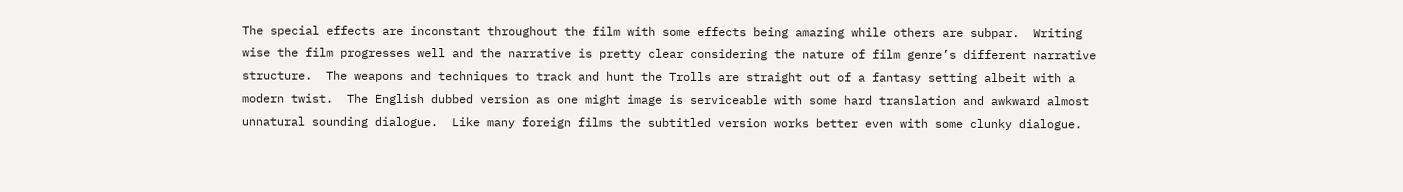The special effects are inconstant throughout the film with some effects being amazing while others are subpar.  Writing wise the film progresses well and the narrative is pretty clear considering the nature of film genre’s different narrative structure.  The weapons and techniques to track and hunt the Trolls are straight out of a fantasy setting albeit with a modern twist.  The English dubbed version as one might image is serviceable with some hard translation and awkward almost unnatural sounding dialogue.  Like many foreign films the subtitled version works better even with some clunky dialogue.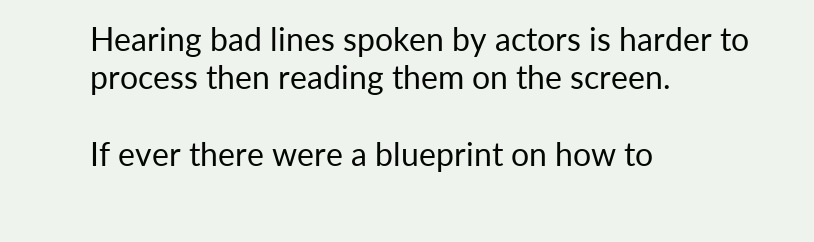Hearing bad lines spoken by actors is harder to process then reading them on the screen.

If ever there were a blueprint on how to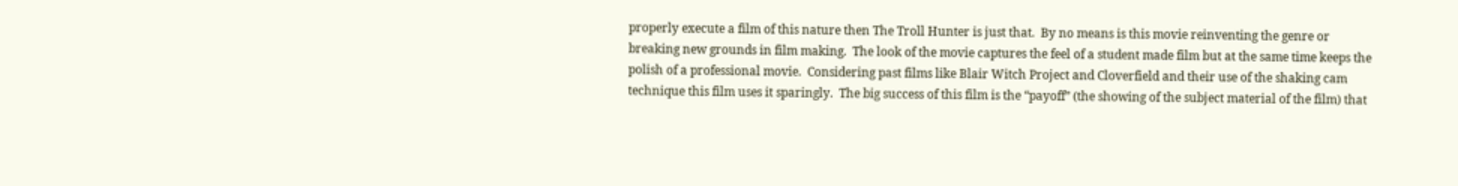properly execute a film of this nature then The Troll Hunter is just that.  By no means is this movie reinventing the genre or breaking new grounds in film making.  The look of the movie captures the feel of a student made film but at the same time keeps the polish of a professional movie.  Considering past films like Blair Witch Project and Cloverfield and their use of the shaking cam technique this film uses it sparingly.  The big success of this film is the “payoff” (the showing of the subject material of the film) that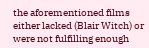the aforementioned films either lacked (Blair Witch) or were not fulfilling enough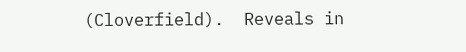(Cloverfield).  Reveals in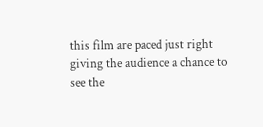this film are paced just right giving the audience a chance to see the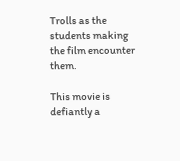Trolls as the students making the film encounter them.

This movie is defiantly a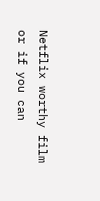Netflix worthy film or if you can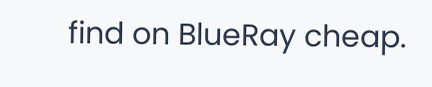find on BlueRay cheap.